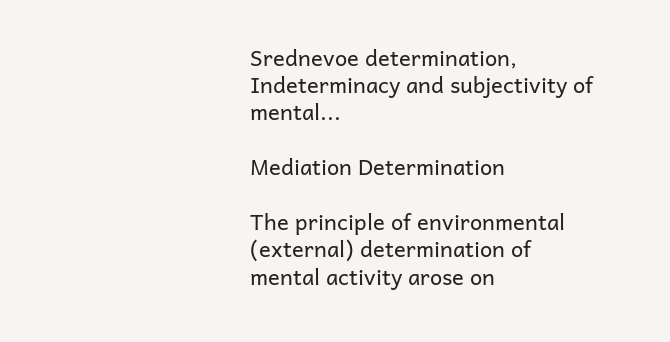Srednevoe determination, Indeterminacy and subjectivity of mental...

Mediation Determination

The principle of environmental (external) determination of mental activity arose on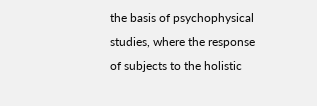the basis of psychophysical studies, where the response of subjects to the holistic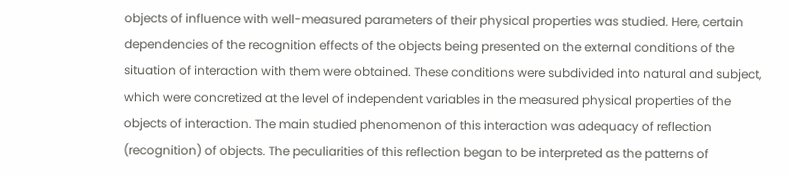objects of influence with well-measured parameters of their physical properties was studied. Here, certain dependencies of the recognition effects of the objects being presented on the external conditions of the situation of interaction with them were obtained. These conditions were subdivided into natural and subject, which were concretized at the level of independent variables in the measured physical properties of the objects of interaction. The main studied phenomenon of this interaction was adequacy of reflection (recognition) of objects. The peculiarities of this reflection began to be interpreted as the patterns of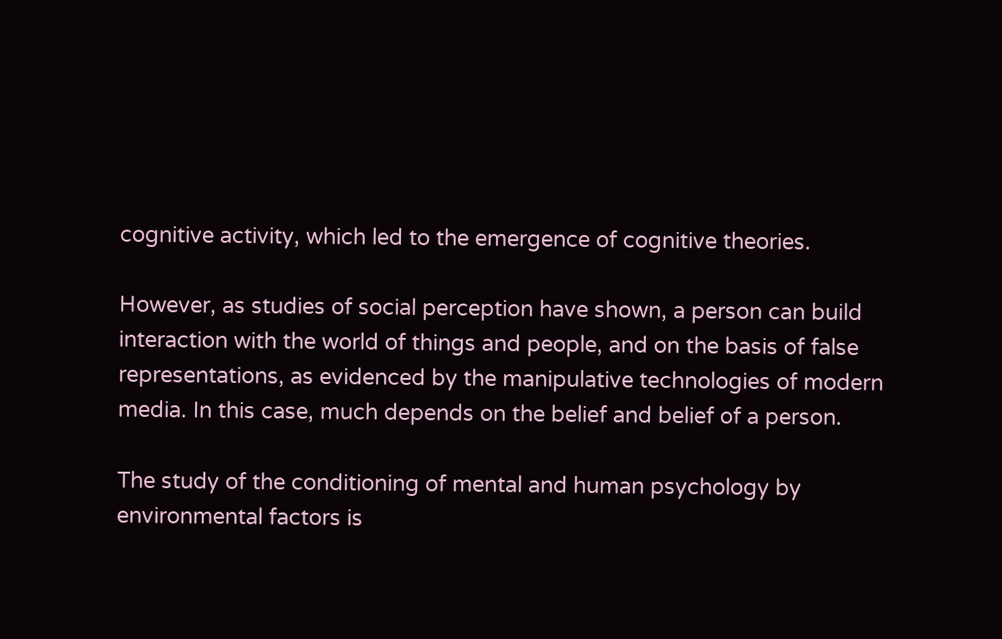cognitive activity, which led to the emergence of cognitive theories.

However, as studies of social perception have shown, a person can build interaction with the world of things and people, and on the basis of false representations, as evidenced by the manipulative technologies of modern media. In this case, much depends on the belief and belief of a person.

The study of the conditioning of mental and human psychology by environmental factors is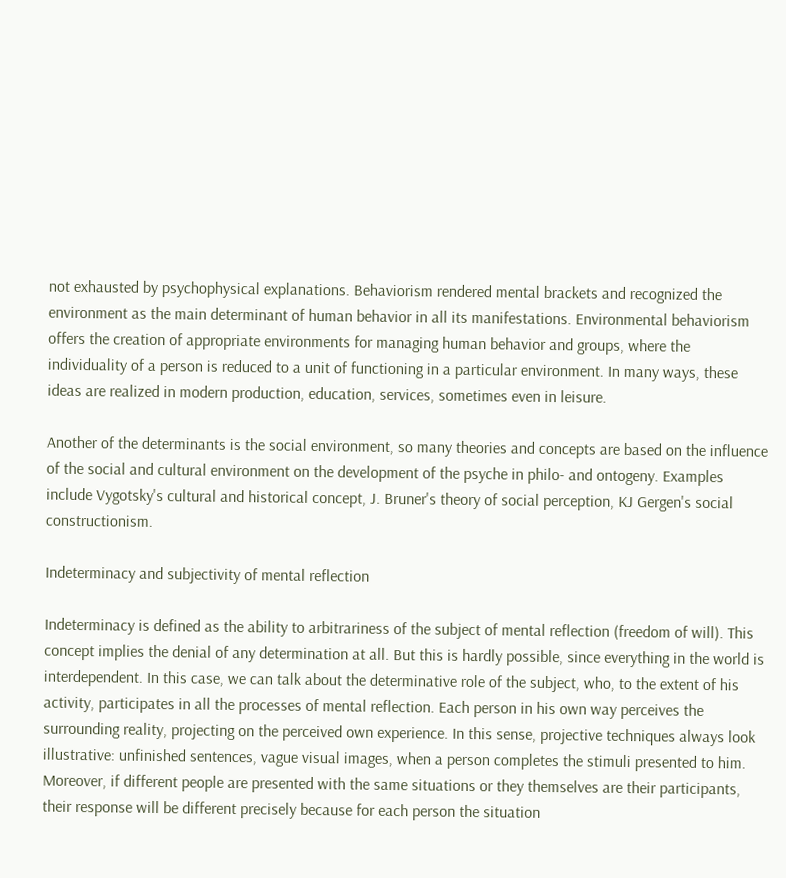not exhausted by psychophysical explanations. Behaviorism rendered mental brackets and recognized the environment as the main determinant of human behavior in all its manifestations. Environmental behaviorism offers the creation of appropriate environments for managing human behavior and groups, where the individuality of a person is reduced to a unit of functioning in a particular environment. In many ways, these ideas are realized in modern production, education, services, sometimes even in leisure.

Another of the determinants is the social environment, so many theories and concepts are based on the influence of the social and cultural environment on the development of the psyche in philo- and ontogeny. Examples include Vygotsky's cultural and historical concept, J. Bruner's theory of social perception, KJ Gergen's social constructionism.

Indeterminacy and subjectivity of mental reflection

Indeterminacy is defined as the ability to arbitrariness of the subject of mental reflection (freedom of will). This concept implies the denial of any determination at all. But this is hardly possible, since everything in the world is interdependent. In this case, we can talk about the determinative role of the subject, who, to the extent of his activity, participates in all the processes of mental reflection. Each person in his own way perceives the surrounding reality, projecting on the perceived own experience. In this sense, projective techniques always look illustrative: unfinished sentences, vague visual images, when a person completes the stimuli presented to him. Moreover, if different people are presented with the same situations or they themselves are their participants, their response will be different precisely because for each person the situation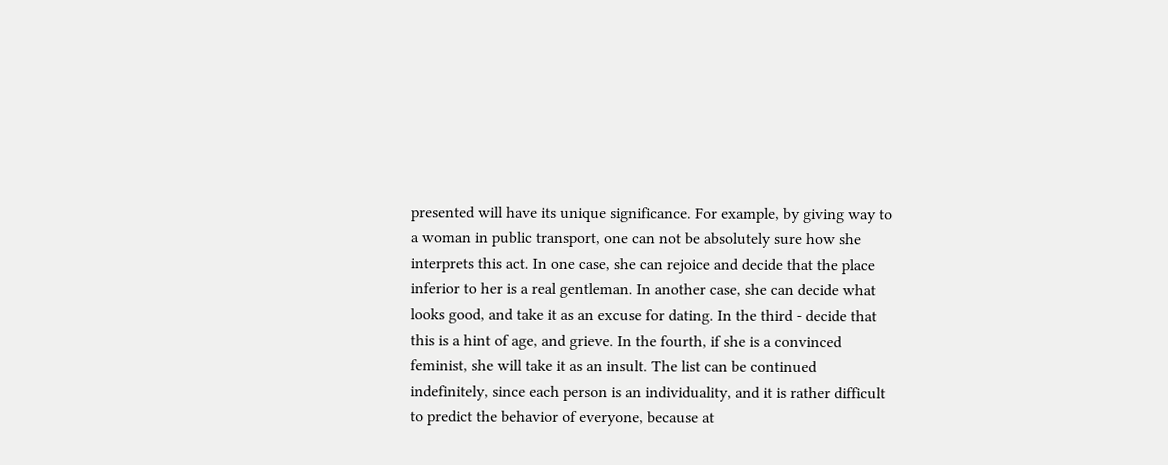presented will have its unique significance. For example, by giving way to a woman in public transport, one can not be absolutely sure how she interprets this act. In one case, she can rejoice and decide that the place inferior to her is a real gentleman. In another case, she can decide what looks good, and take it as an excuse for dating. In the third - decide that this is a hint of age, and grieve. In the fourth, if she is a convinced feminist, she will take it as an insult. The list can be continued indefinitely, since each person is an individuality, and it is rather difficult to predict the behavior of everyone, because at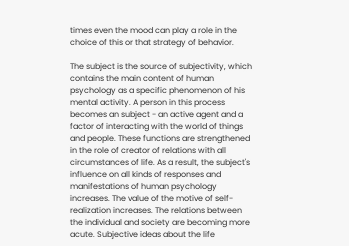times even the mood can play a role in the choice of this or that strategy of behavior.

The subject is the source of subjectivity, which contains the main content of human psychology as a specific phenomenon of his mental activity. A person in this process becomes an subject - an active agent and a factor of interacting with the world of things and people. These functions are strengthened in the role of creator of relations with all circumstances of life. As a result, the subject's influence on all kinds of responses and manifestations of human psychology increases. The value of the motive of self-realization increases. The relations between the individual and society are becoming more acute. Subjective ideas about the life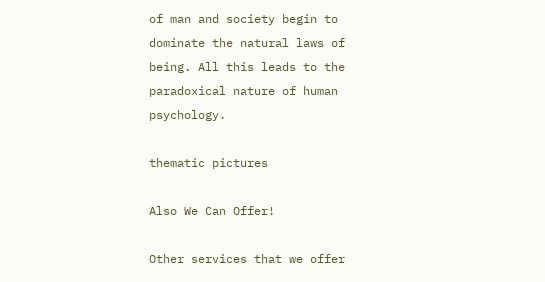of man and society begin to dominate the natural laws of being. All this leads to the paradoxical nature of human psychology.

thematic pictures

Also We Can Offer!

Other services that we offer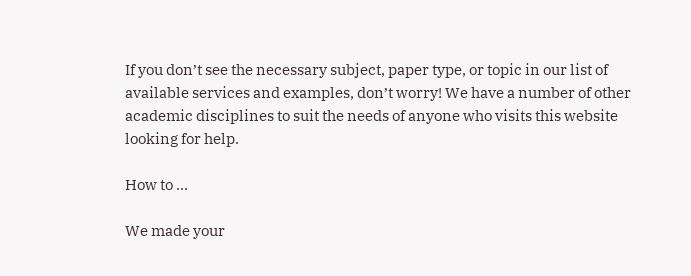If you don’t see the necessary subject, paper type, or topic in our list of available services and examples, don’t worry! We have a number of other academic disciplines to suit the needs of anyone who visits this website looking for help.

How to ...

We made your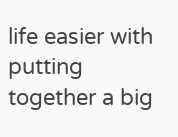life easier with putting together a big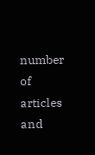number of articles and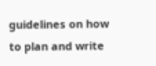guidelines on how to plan and write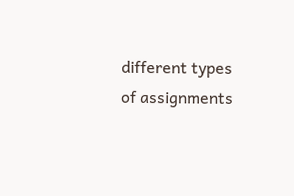different types of assignments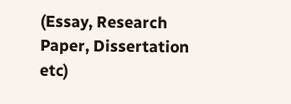(Essay, Research Paper, Dissertation etc)